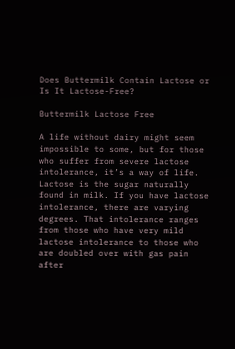Does Buttermilk Contain Lactose or Is It Lactose-Free?

Buttermilk Lactose Free

A life without dairy might seem impossible to some, but for those who suffer from severe lactose intolerance, it’s a way of life. Lactose is the sugar naturally found in milk. If you have lactose intolerance, there are varying degrees. That intolerance ranges from those who have very mild lactose intolerance to those who are doubled over with gas pain after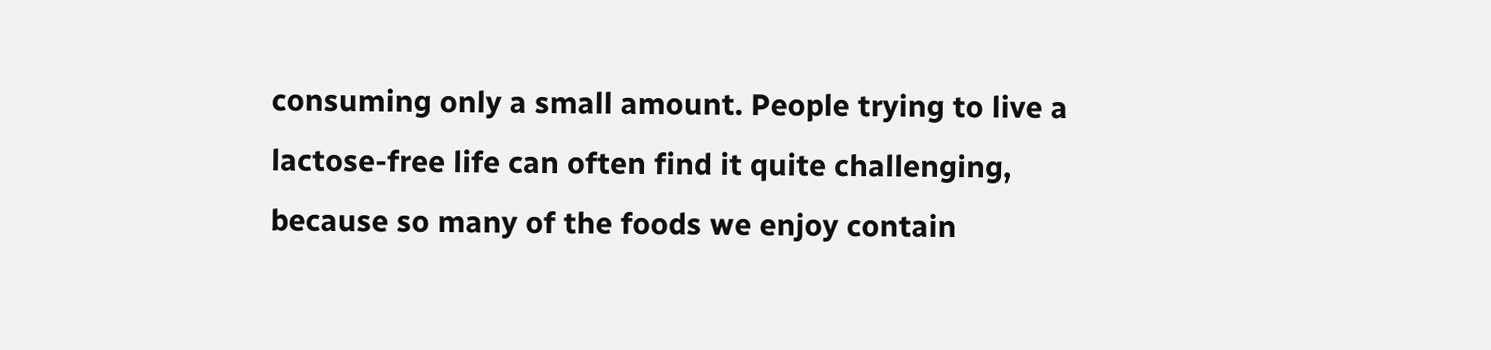consuming only a small amount. People trying to live a lactose-free life can often find it quite challenging, because so many of the foods we enjoy contain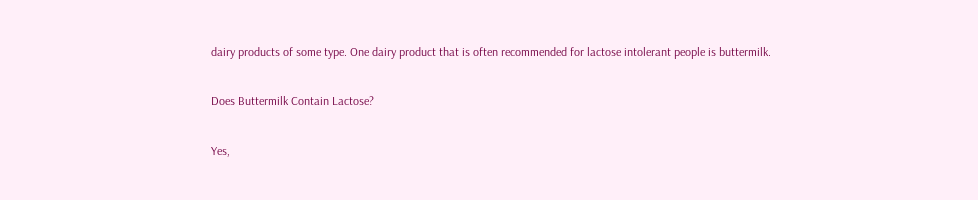dairy products of some type. One dairy product that is often recommended for lactose intolerant people is buttermilk.

Does Buttermilk Contain Lactose?

Yes,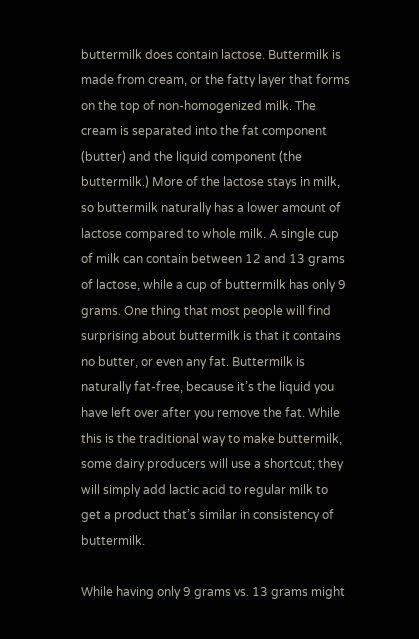buttermilk does contain lactose. Buttermilk is made from cream, or the fatty layer that forms on the top of non-homogenized milk. The cream is separated into the fat component (butter) and the liquid component (the buttermilk.) More of the lactose stays in milk, so buttermilk naturally has a lower amount of lactose compared to whole milk. A single cup of milk can contain between 12 and 13 grams of lactose, while a cup of buttermilk has only 9 grams. One thing that most people will find surprising about buttermilk is that it contains no butter, or even any fat. Buttermilk is naturally fat-free, because it’s the liquid you have left over after you remove the fat. While this is the traditional way to make buttermilk, some dairy producers will use a shortcut; they will simply add lactic acid to regular milk to get a product that’s similar in consistency of buttermilk.

While having only 9 grams vs. 13 grams might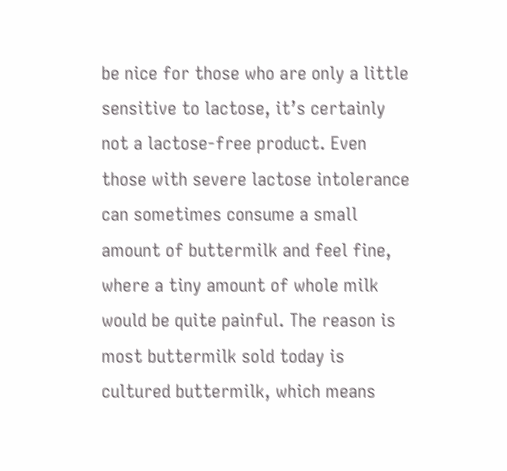be nice for those who are only a little sensitive to lactose, it’s certainly not a lactose-free product. Even those with severe lactose intolerance can sometimes consume a small amount of buttermilk and feel fine, where a tiny amount of whole milk would be quite painful. The reason is most buttermilk sold today is cultured buttermilk, which means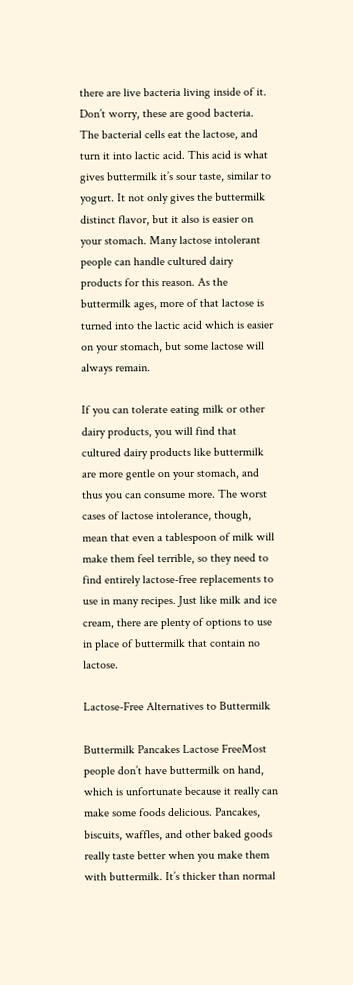there are live bacteria living inside of it. Don’t worry, these are good bacteria. The bacterial cells eat the lactose, and turn it into lactic acid. This acid is what gives buttermilk it’s sour taste, similar to yogurt. It not only gives the buttermilk distinct flavor, but it also is easier on your stomach. Many lactose intolerant people can handle cultured dairy products for this reason. As the buttermilk ages, more of that lactose is turned into the lactic acid which is easier on your stomach, but some lactose will always remain.

If you can tolerate eating milk or other dairy products, you will find that cultured dairy products like buttermilk are more gentle on your stomach, and thus you can consume more. The worst cases of lactose intolerance, though, mean that even a tablespoon of milk will make them feel terrible, so they need to find entirely lactose-free replacements to use in many recipes. Just like milk and ice cream, there are plenty of options to use in place of buttermilk that contain no lactose.

Lactose-Free Alternatives to Buttermilk

Buttermilk Pancakes Lactose FreeMost people don’t have buttermilk on hand, which is unfortunate because it really can make some foods delicious. Pancakes, biscuits, waffles, and other baked goods really taste better when you make them with buttermilk. It’s thicker than normal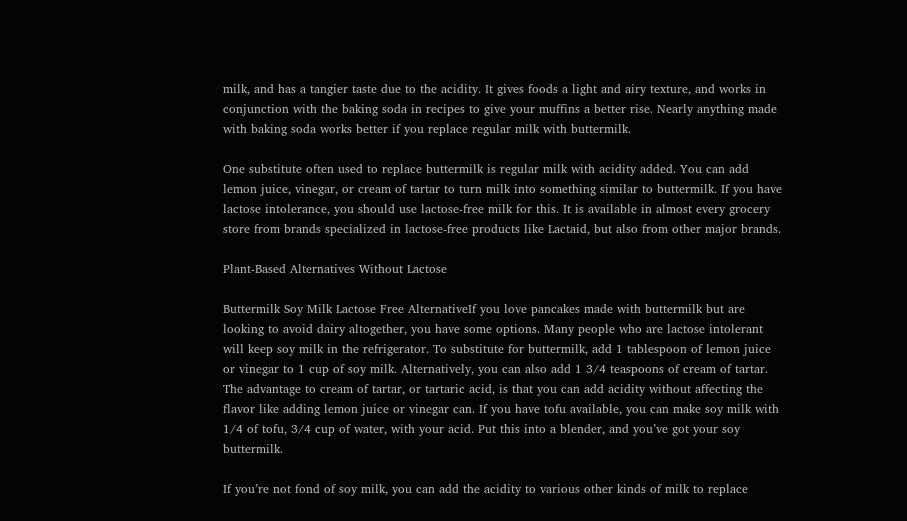milk, and has a tangier taste due to the acidity. It gives foods a light and airy texture, and works in conjunction with the baking soda in recipes to give your muffins a better rise. Nearly anything made with baking soda works better if you replace regular milk with buttermilk.

One substitute often used to replace buttermilk is regular milk with acidity added. You can add lemon juice, vinegar, or cream of tartar to turn milk into something similar to buttermilk. If you have lactose intolerance, you should use lactose-free milk for this. It is available in almost every grocery store from brands specialized in lactose-free products like Lactaid, but also from other major brands.

Plant-Based Alternatives Without Lactose

Buttermilk Soy Milk Lactose Free AlternativeIf you love pancakes made with buttermilk but are looking to avoid dairy altogether, you have some options. Many people who are lactose intolerant will keep soy milk in the refrigerator. To substitute for buttermilk, add 1 tablespoon of lemon juice or vinegar to 1 cup of soy milk. Alternatively, you can also add 1 3/4 teaspoons of cream of tartar. The advantage to cream of tartar, or tartaric acid, is that you can add acidity without affecting the flavor like adding lemon juice or vinegar can. If you have tofu available, you can make soy milk with 1/4 of tofu, 3/4 cup of water, with your acid. Put this into a blender, and you’ve got your soy buttermilk.

If you’re not fond of soy milk, you can add the acidity to various other kinds of milk to replace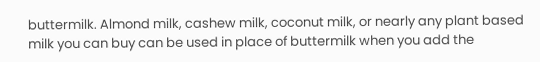buttermilk. Almond milk, cashew milk, coconut milk, or nearly any plant based milk you can buy can be used in place of buttermilk when you add the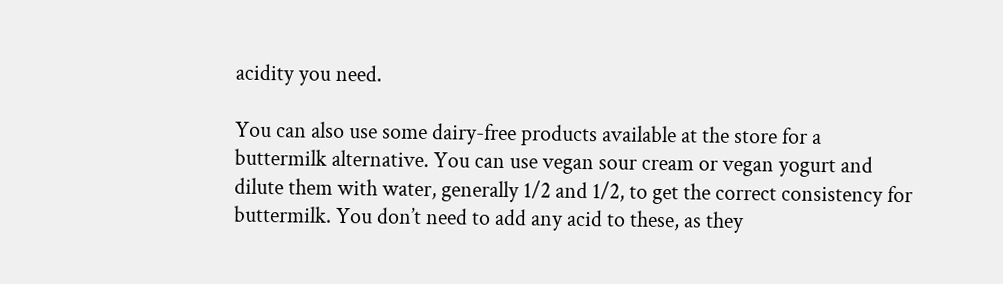acidity you need.

You can also use some dairy-free products available at the store for a buttermilk alternative. You can use vegan sour cream or vegan yogurt and dilute them with water, generally 1/2 and 1/2, to get the correct consistency for buttermilk. You don’t need to add any acid to these, as they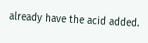already have the acid added.